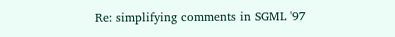Re: simplifying comments in SGML '97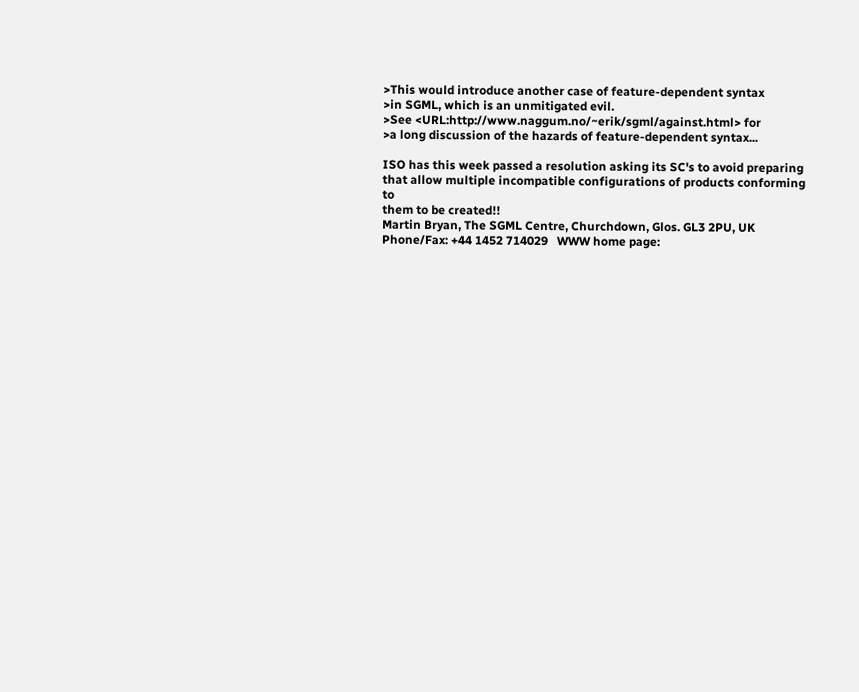>This would introduce another case of feature-dependent syntax
>in SGML, which is an unmitigated evil.
>See <URL:http://www.naggum.no/~erik/sgml/against.html> for
>a long discussion of the hazards of feature-dependent syntax...

ISO has this week passed a resolution asking its SC's to avoid preparing
that allow multiple incompatible configurations of products conforming to
them to be created!!
Martin Bryan, The SGML Centre, Churchdown, Glos. GL3 2PU, UK
Phone/Fax: +44 1452 714029   WWW home page: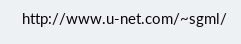http://www.u-net.com/~sgml/